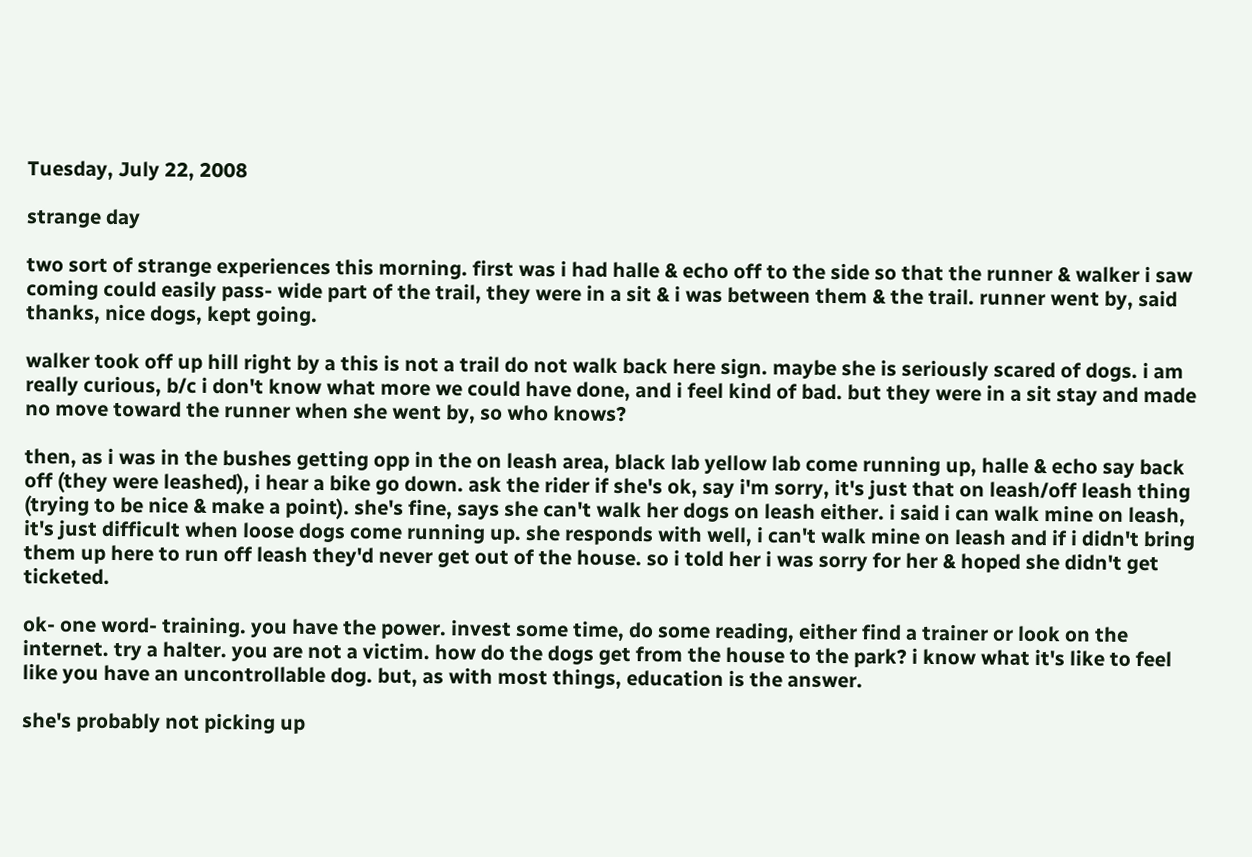Tuesday, July 22, 2008

strange day

two sort of strange experiences this morning. first was i had halle & echo off to the side so that the runner & walker i saw coming could easily pass- wide part of the trail, they were in a sit & i was between them & the trail. runner went by, said thanks, nice dogs, kept going.

walker took off up hill right by a this is not a trail do not walk back here sign. maybe she is seriously scared of dogs. i am really curious, b/c i don't know what more we could have done, and i feel kind of bad. but they were in a sit stay and made no move toward the runner when she went by, so who knows?

then, as i was in the bushes getting opp in the on leash area, black lab yellow lab come running up, halle & echo say back off (they were leashed), i hear a bike go down. ask the rider if she's ok, say i'm sorry, it's just that on leash/off leash thing (trying to be nice & make a point). she's fine, says she can't walk her dogs on leash either. i said i can walk mine on leash, it's just difficult when loose dogs come running up. she responds with well, i can't walk mine on leash and if i didn't bring them up here to run off leash they'd never get out of the house. so i told her i was sorry for her & hoped she didn't get ticketed.

ok- one word- training. you have the power. invest some time, do some reading, either find a trainer or look on the internet. try a halter. you are not a victim. how do the dogs get from the house to the park? i know what it's like to feel like you have an uncontrollable dog. but, as with most things, education is the answer.

she's probably not picking up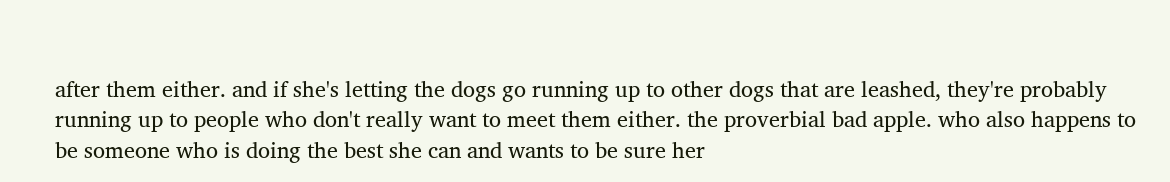after them either. and if she's letting the dogs go running up to other dogs that are leashed, they're probably running up to people who don't really want to meet them either. the proverbial bad apple. who also happens to be someone who is doing the best she can and wants to be sure her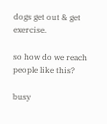dogs get out & get exercise.

so how do we reach people like this?

busy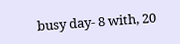busy day- 8 with, 20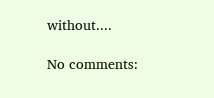without....

No comments: